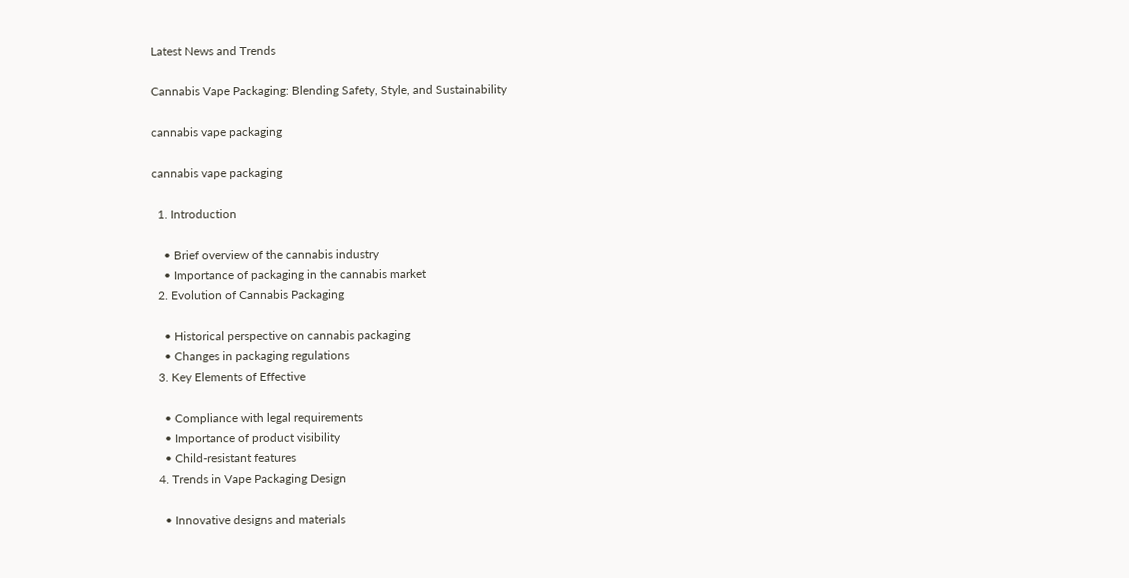Latest News and Trends

Cannabis Vape Packaging: Blending Safety, Style, and Sustainability

cannabis vape packaging

cannabis vape packaging

  1. Introduction

    • Brief overview of the cannabis industry
    • Importance of packaging in the cannabis market
  2. Evolution of Cannabis Packaging

    • Historical perspective on cannabis packaging
    • Changes in packaging regulations
  3. Key Elements of Effective

    • Compliance with legal requirements
    • Importance of product visibility
    • Child-resistant features
  4. Trends in Vape Packaging Design

    • Innovative designs and materials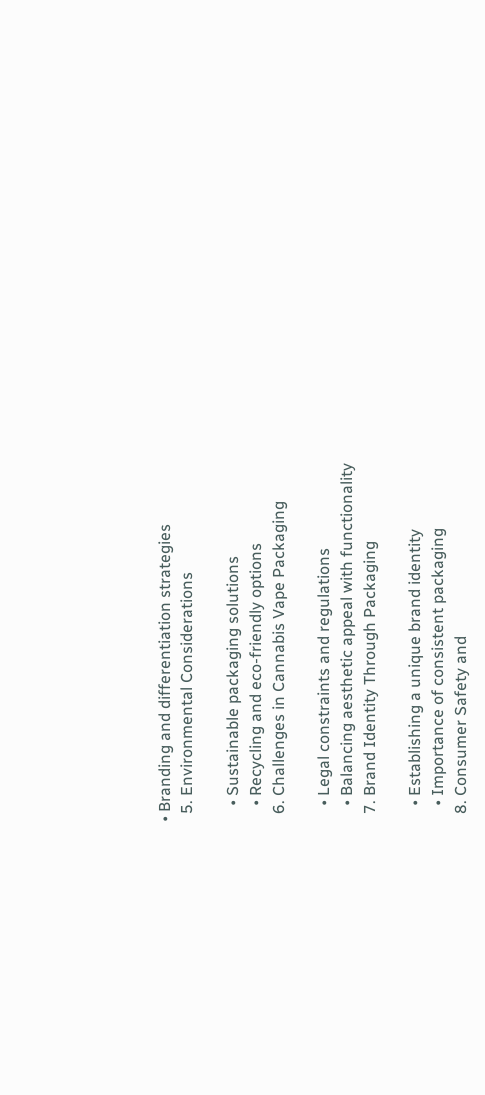• Branding and differentiation strategies
  5. Environmental Considerations

    • Sustainable packaging solutions
    • Recycling and eco-friendly options
  6. Challenges in Cannabis Vape Packaging

    • Legal constraints and regulations
    • Balancing aesthetic appeal with functionality
  7. Brand Identity Through Packaging

    • Establishing a unique brand identity
    • Importance of consistent packaging
  8. Consumer Safety and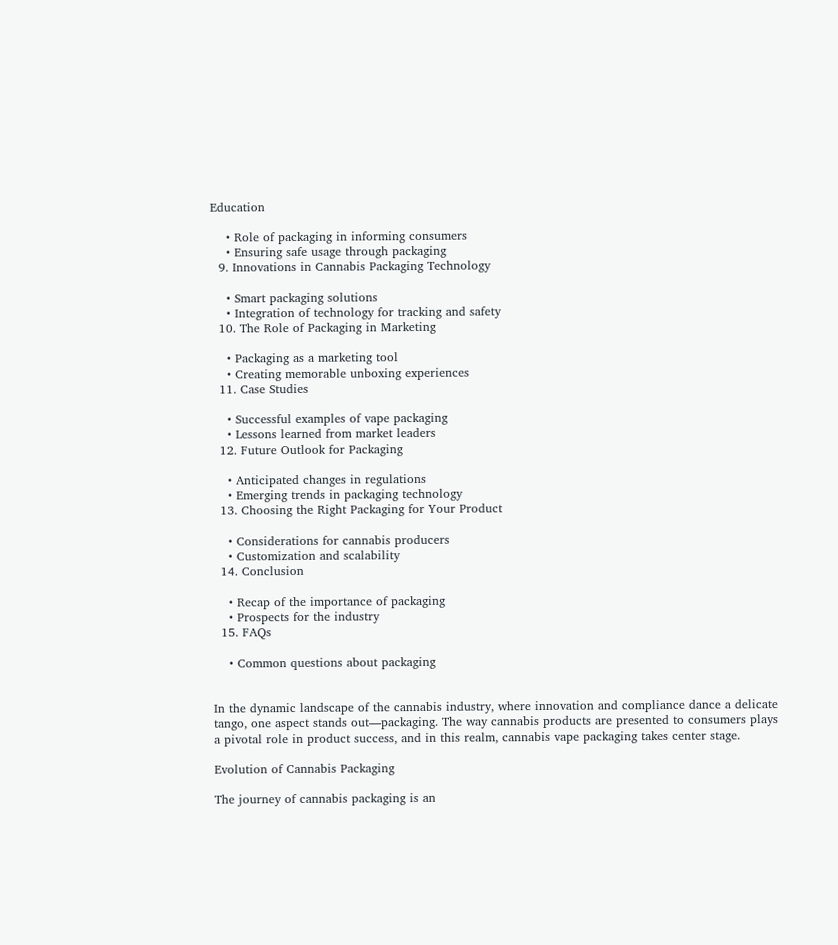Education

    • Role of packaging in informing consumers
    • Ensuring safe usage through packaging
  9. Innovations in Cannabis Packaging Technology

    • Smart packaging solutions
    • Integration of technology for tracking and safety
  10. The Role of Packaging in Marketing

    • Packaging as a marketing tool
    • Creating memorable unboxing experiences
  11. Case Studies

    • Successful examples of vape packaging
    • Lessons learned from market leaders
  12. Future Outlook for Packaging

    • Anticipated changes in regulations
    • Emerging trends in packaging technology
  13. Choosing the Right Packaging for Your Product

    • Considerations for cannabis producers
    • Customization and scalability
  14. Conclusion

    • Recap of the importance of packaging
    • Prospects for the industry
  15. FAQs

    • Common questions about packaging


In the dynamic landscape of the cannabis industry, where innovation and compliance dance a delicate tango, one aspect stands out—packaging. The way cannabis products are presented to consumers plays a pivotal role in product success, and in this realm, cannabis vape packaging takes center stage.

Evolution of Cannabis Packaging

The journey of cannabis packaging is an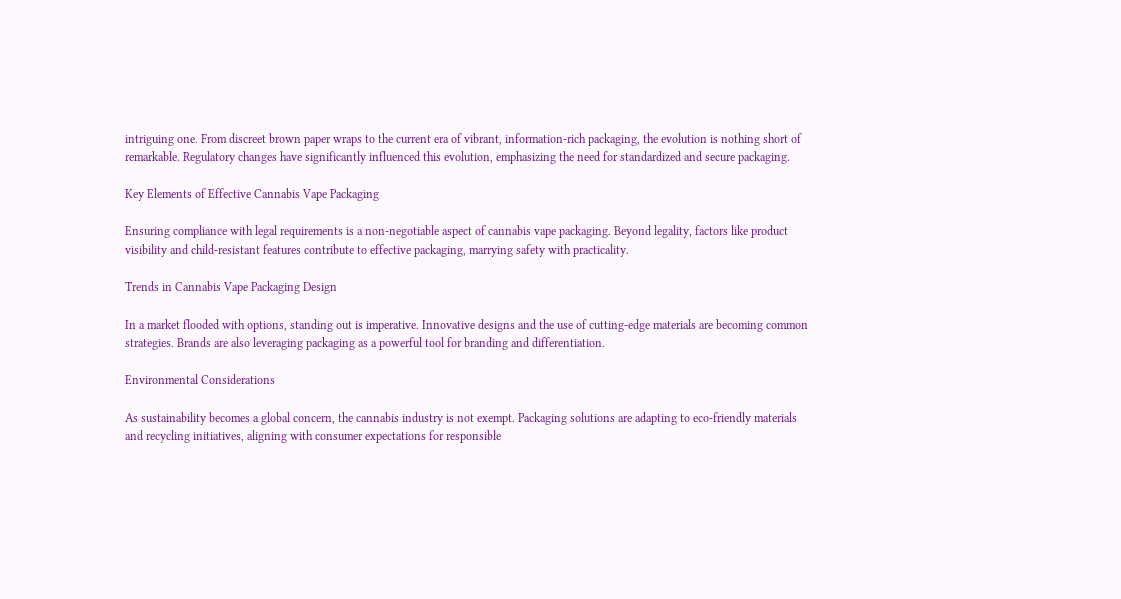intriguing one. From discreet brown paper wraps to the current era of vibrant, information-rich packaging, the evolution is nothing short of remarkable. Regulatory changes have significantly influenced this evolution, emphasizing the need for standardized and secure packaging.

Key Elements of Effective Cannabis Vape Packaging

Ensuring compliance with legal requirements is a non-negotiable aspect of cannabis vape packaging. Beyond legality, factors like product visibility and child-resistant features contribute to effective packaging, marrying safety with practicality.

Trends in Cannabis Vape Packaging Design

In a market flooded with options, standing out is imperative. Innovative designs and the use of cutting-edge materials are becoming common strategies. Brands are also leveraging packaging as a powerful tool for branding and differentiation.

Environmental Considerations

As sustainability becomes a global concern, the cannabis industry is not exempt. Packaging solutions are adapting to eco-friendly materials and recycling initiatives, aligning with consumer expectations for responsible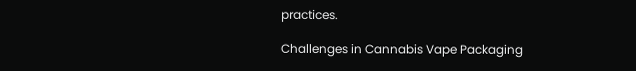practices.

Challenges in Cannabis Vape Packaging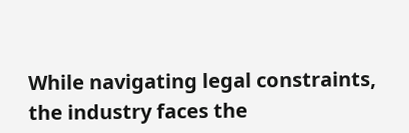While navigating legal constraints, the industry faces the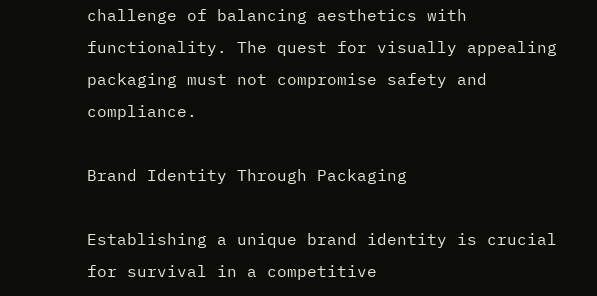challenge of balancing aesthetics with functionality. The quest for visually appealing packaging must not compromise safety and compliance.

Brand Identity Through Packaging

Establishing a unique brand identity is crucial for survival in a competitive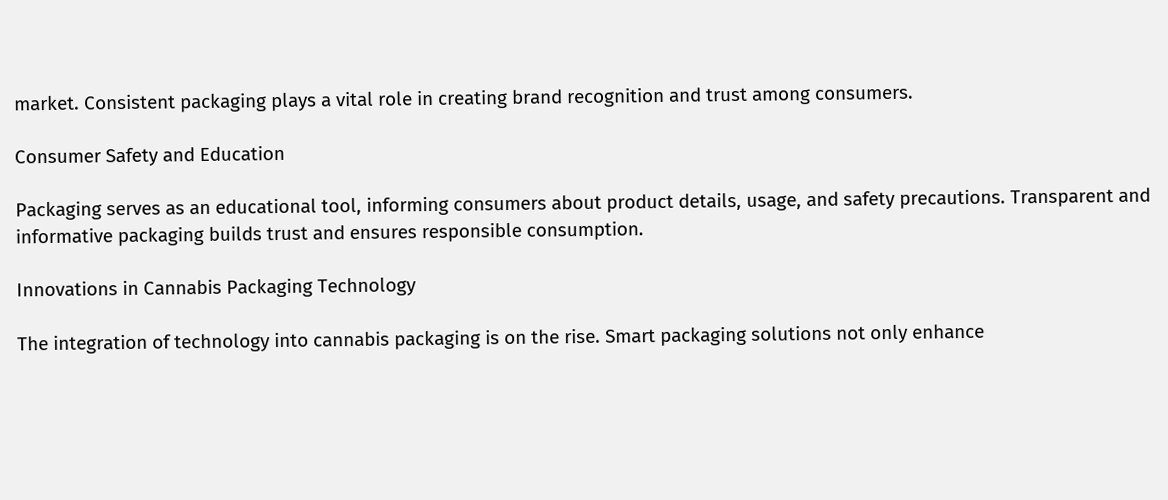market. Consistent packaging plays a vital role in creating brand recognition and trust among consumers.

Consumer Safety and Education

Packaging serves as an educational tool, informing consumers about product details, usage, and safety precautions. Transparent and informative packaging builds trust and ensures responsible consumption.

Innovations in Cannabis Packaging Technology

The integration of technology into cannabis packaging is on the rise. Smart packaging solutions not only enhance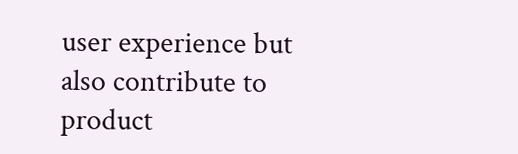user experience but also contribute to product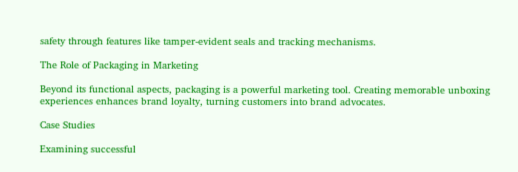safety through features like tamper-evident seals and tracking mechanisms.

The Role of Packaging in Marketing

Beyond its functional aspects, packaging is a powerful marketing tool. Creating memorable unboxing experiences enhances brand loyalty, turning customers into brand advocates.

Case Studies

Examining successful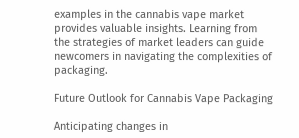examples in the cannabis vape market provides valuable insights. Learning from the strategies of market leaders can guide newcomers in navigating the complexities of packaging.

Future Outlook for Cannabis Vape Packaging

Anticipating changes in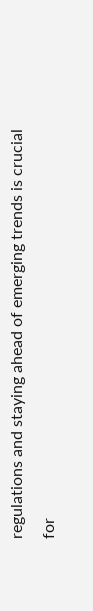regulations and staying ahead of emerging trends is crucial for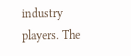industry players. The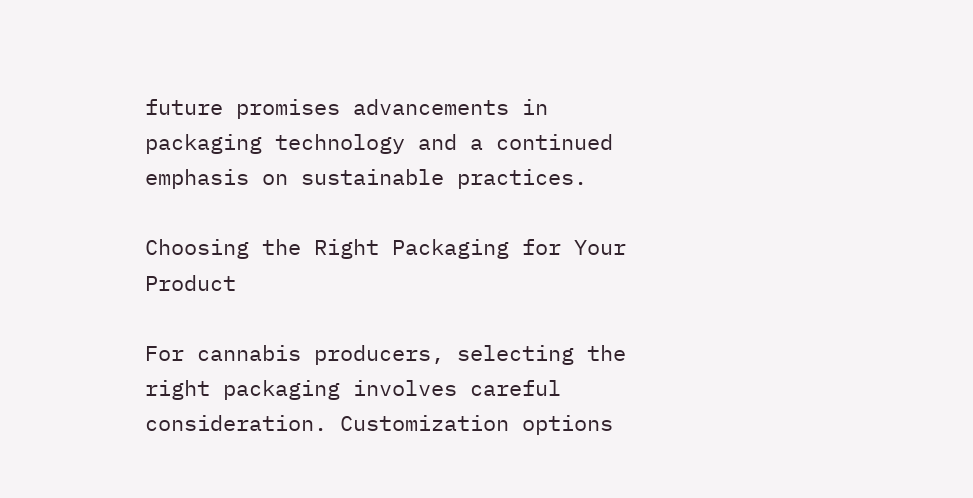future promises advancements in packaging technology and a continued emphasis on sustainable practices.

Choosing the Right Packaging for Your Product

For cannabis producers, selecting the right packaging involves careful consideration. Customization options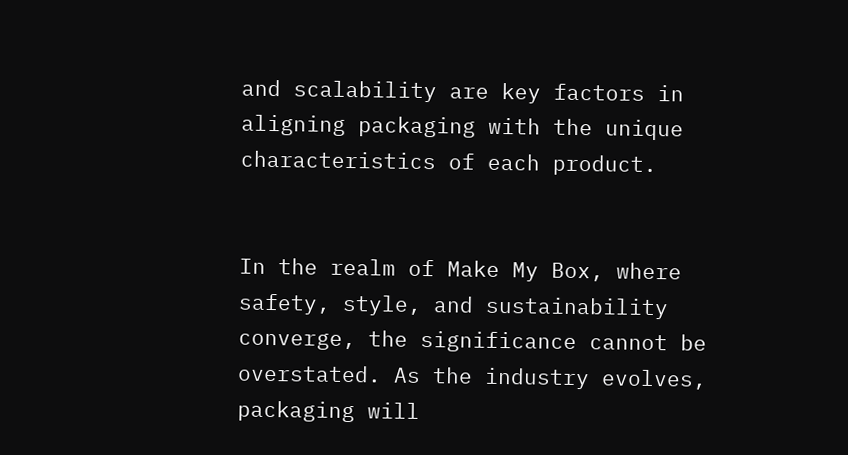and scalability are key factors in aligning packaging with the unique characteristics of each product.


In the realm of Make My Box, where safety, style, and sustainability converge, the significance cannot be overstated. As the industry evolves, packaging will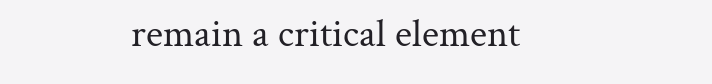remain a critical element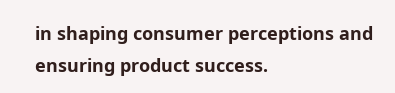in shaping consumer perceptions and ensuring product success.